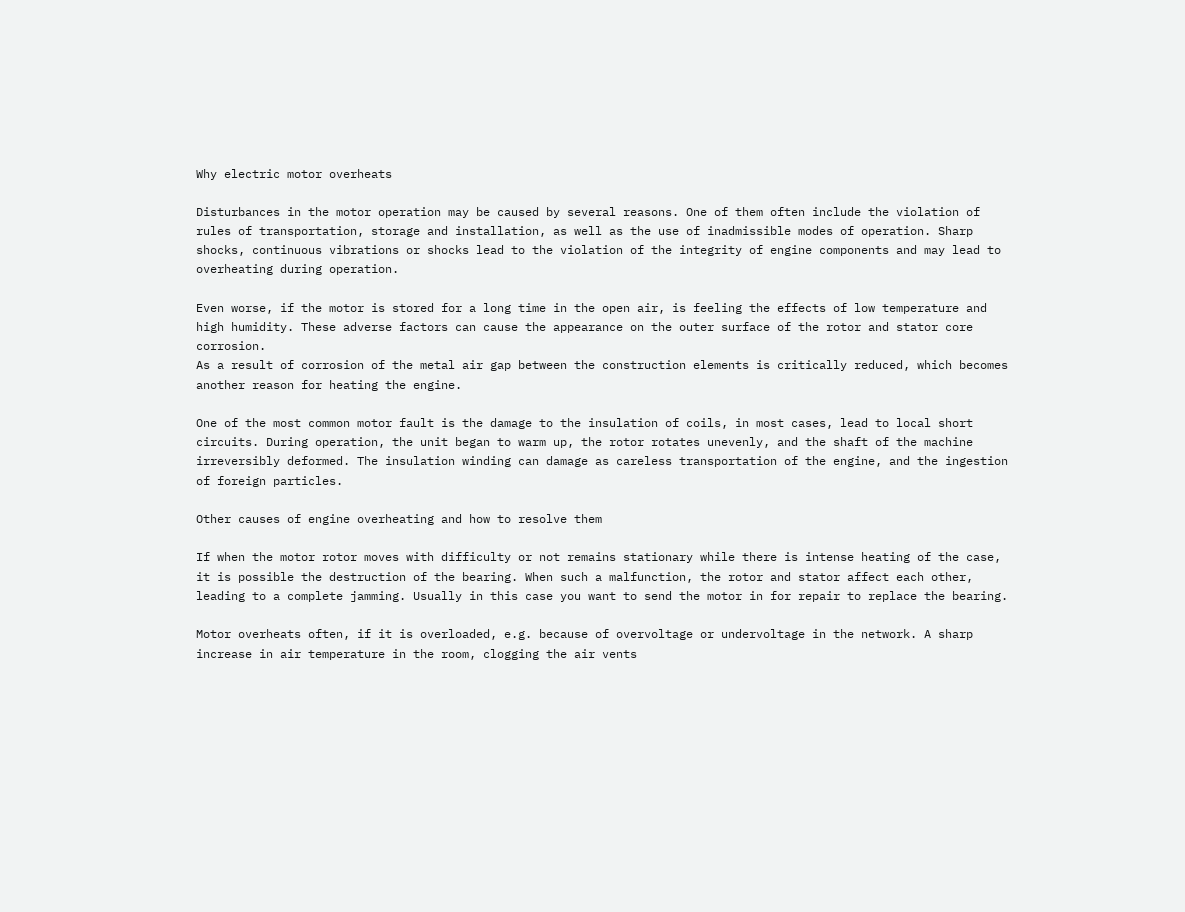Why electric motor overheats

Disturbances in the motor operation may be caused by several reasons. One of them often include the violation of rules of transportation, storage and installation, as well as the use of inadmissible modes of operation. Sharp shocks, continuous vibrations or shocks lead to the violation of the integrity of engine components and may lead to overheating during operation.

Even worse, if the motor is stored for a long time in the open air, is feeling the effects of low temperature and high humidity. These adverse factors can cause the appearance on the outer surface of the rotor and stator core corrosion.
As a result of corrosion of the metal air gap between the construction elements is critically reduced, which becomes another reason for heating the engine.

One of the most common motor fault is the damage to the insulation of coils, in most cases, lead to local short circuits. During operation, the unit began to warm up, the rotor rotates unevenly, and the shaft of the machine irreversibly deformed. The insulation winding can damage as careless transportation of the engine, and the ingestion of foreign particles.

Other causes of engine overheating and how to resolve them

If when the motor rotor moves with difficulty or not remains stationary while there is intense heating of the case, it is possible the destruction of the bearing. When such a malfunction, the rotor and stator affect each other, leading to a complete jamming. Usually in this case you want to send the motor in for repair to replace the bearing.

Motor overheats often, if it is overloaded, e.g. because of overvoltage or undervoltage in the network. A sharp increase in air temperature in the room, clogging the air vents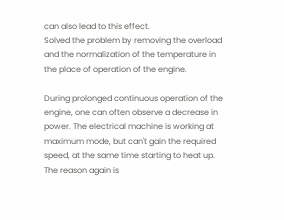can also lead to this effect.
Solved the problem by removing the overload and the normalization of the temperature in the place of operation of the engine.

During prolonged continuous operation of the engine, one can often observe a decrease in power. The electrical machine is working at maximum mode, but can't gain the required speed, at the same time starting to heat up. The reason again is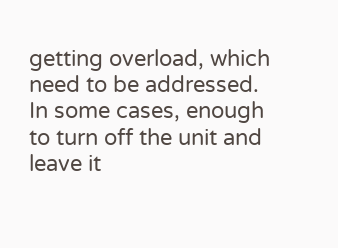getting overload, which need to be addressed. In some cases, enough to turn off the unit and leave it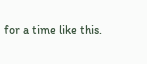for a time like this.